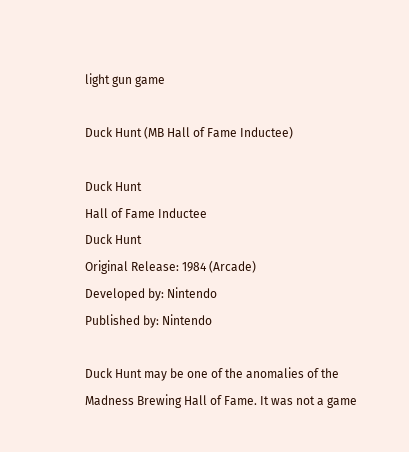light gun game

Duck Hunt (MB Hall of Fame Inductee)

Duck Hunt
Hall of Fame Inductee
Duck Hunt
Original Release: 1984 (Arcade)
Developed by: Nintendo
Published by: Nintendo

Duck Hunt may be one of the anomalies of the Madness Brewing Hall of Fame. It was not a game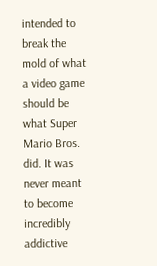intended to break the mold of what a video game should be what Super Mario Bros. did. It was never meant to become incredibly addictive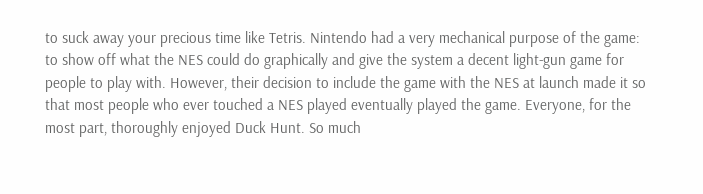to suck away your precious time like Tetris. Nintendo had a very mechanical purpose of the game: to show off what the NES could do graphically and give the system a decent light-gun game for people to play with. However, their decision to include the game with the NES at launch made it so that most people who ever touched a NES played eventually played the game. Everyone, for the most part, thoroughly enjoyed Duck Hunt. So much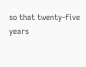so that twenty-five years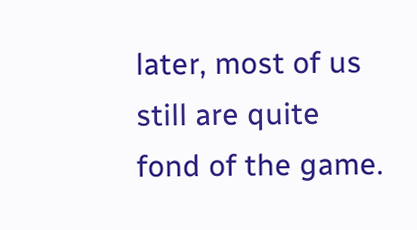later, most of us still are quite fond of the game.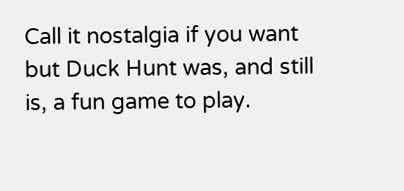Call it nostalgia if you want but Duck Hunt was, and still is, a fun game to play.